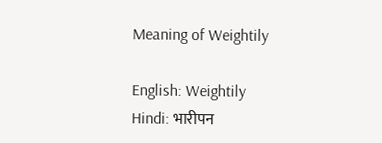Meaning of Weightily

English: Weightily
Hindi: भारीपन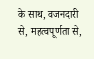के साथ, वजनदारी से, महत्वपूर्णता से,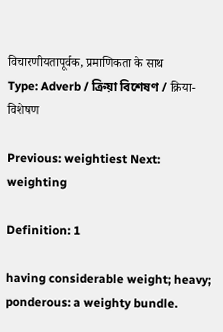विचारणीयतापूर्वक, प्रमाणिकता के साथ
Type: Adverb / ক্রিয়া বিশেষণ / क्रिया-विशेषण

Previous: weightiest Next: weighting

Definition: 1

having considerable weight; heavy; ponderous: a weighty bundle.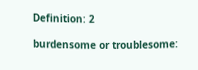Definition: 2

burdensome or troublesome: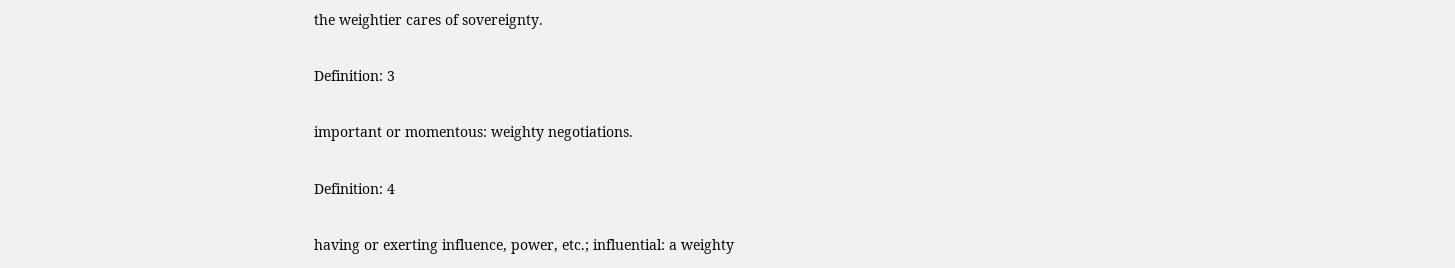the weightier cares of sovereignty.

Definition: 3

important or momentous: weighty negotiations.

Definition: 4

having or exerting influence, power, etc.; influential: a weighty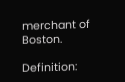merchant of Boston.

Definition: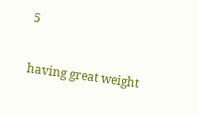5

having great weight